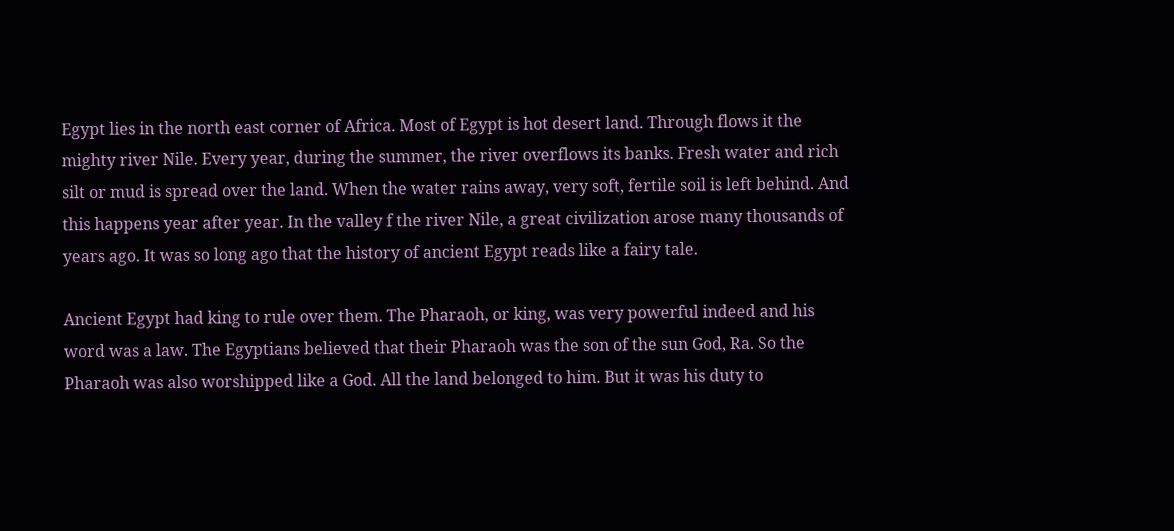Egypt lies in the north east corner of Africa. Most of Egypt is hot desert land. Through flows it the mighty river Nile. Every year, during the summer, the river overflows its banks. Fresh water and rich silt or mud is spread over the land. When the water rains away, very soft, fertile soil is left behind. And this happens year after year. In the valley f the river Nile, a great civilization arose many thousands of years ago. It was so long ago that the history of ancient Egypt reads like a fairy tale.

Ancient Egypt had king to rule over them. The Pharaoh, or king, was very powerful indeed and his word was a law. The Egyptians believed that their Pharaoh was the son of the sun God, Ra. So the Pharaoh was also worshipped like a God. All the land belonged to him. But it was his duty to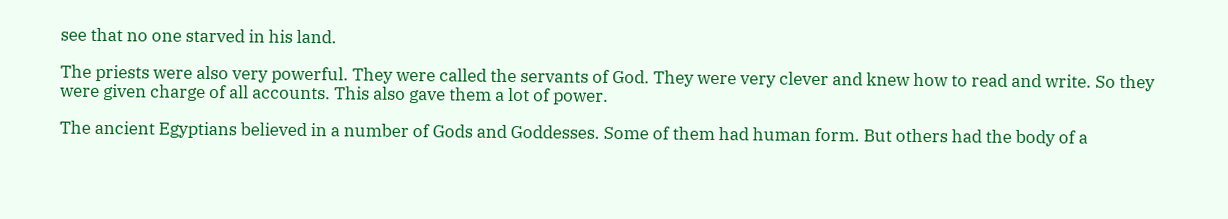see that no one starved in his land.

The priests were also very powerful. They were called the servants of God. They were very clever and knew how to read and write. So they were given charge of all accounts. This also gave them a lot of power.

The ancient Egyptians believed in a number of Gods and Goddesses. Some of them had human form. But others had the body of a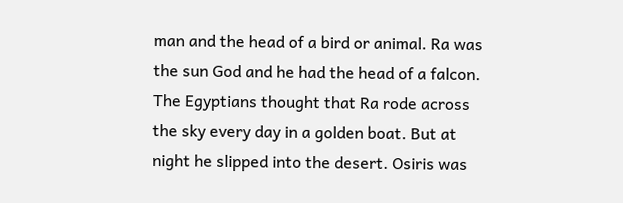man and the head of a bird or animal. Ra was the sun God and he had the head of a falcon. The Egyptians thought that Ra rode across the sky every day in a golden boat. But at night he slipped into the desert. Osiris was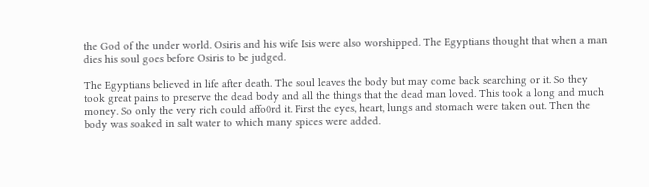the God of the under world. Osiris and his wife Isis were also worshipped. The Egyptians thought that when a man dies his soul goes before Osiris to be judged.

The Egyptians believed in life after death. The soul leaves the body but may come back searching or it. So they took great pains to preserve the dead body and all the things that the dead man loved. This took a long and much money. So only the very rich could affo0rd it. First the eyes, heart, lungs and stomach were taken out. Then the body was soaked in salt water to which many spices were added.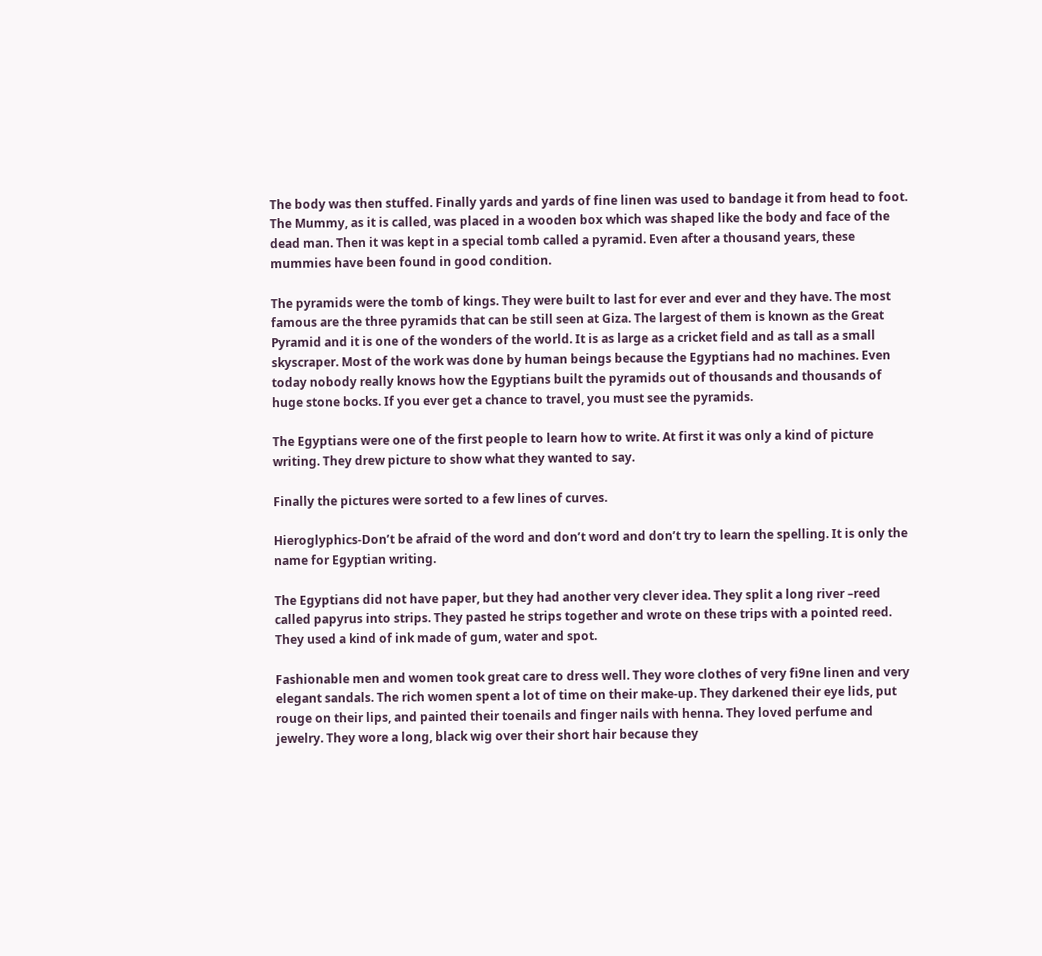The body was then stuffed. Finally yards and yards of fine linen was used to bandage it from head to foot. The Mummy, as it is called, was placed in a wooden box which was shaped like the body and face of the dead man. Then it was kept in a special tomb called a pyramid. Even after a thousand years, these mummies have been found in good condition.

The pyramids were the tomb of kings. They were built to last for ever and ever and they have. The most famous are the three pyramids that can be still seen at Giza. The largest of them is known as the Great Pyramid and it is one of the wonders of the world. It is as large as a cricket field and as tall as a small skyscraper. Most of the work was done by human beings because the Egyptians had no machines. Even today nobody really knows how the Egyptians built the pyramids out of thousands and thousands of huge stone bocks. If you ever get a chance to travel, you must see the pyramids.

The Egyptians were one of the first people to learn how to write. At first it was only a kind of picture writing. They drew picture to show what they wanted to say.

Finally the pictures were sorted to a few lines of curves.

Hieroglyphics-Don’t be afraid of the word and don’t word and don’t try to learn the spelling. It is only the name for Egyptian writing.

The Egyptians did not have paper, but they had another very clever idea. They split a long river –reed called papyrus into strips. They pasted he strips together and wrote on these trips with a pointed reed. They used a kind of ink made of gum, water and spot.

Fashionable men and women took great care to dress well. They wore clothes of very fi9ne linen and very elegant sandals. The rich women spent a lot of time on their make-up. They darkened their eye lids, put rouge on their lips, and painted their toenails and finger nails with henna. They loved perfume and jewelry. They wore a long, black wig over their short hair because they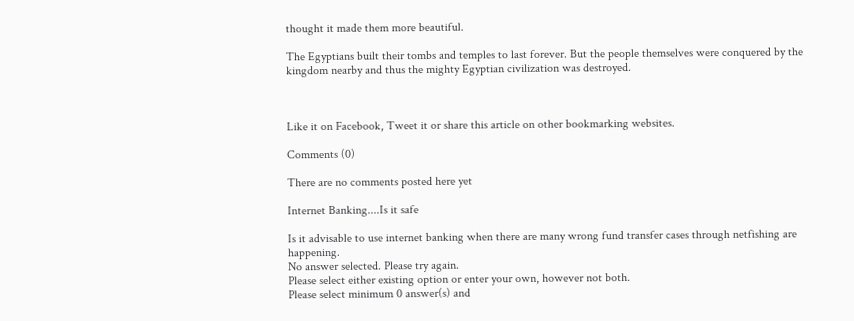thought it made them more beautiful.

The Egyptians built their tombs and temples to last forever. But the people themselves were conquered by the kingdom nearby and thus the mighty Egyptian civilization was destroyed.



Like it on Facebook, Tweet it or share this article on other bookmarking websites.

Comments (0)

There are no comments posted here yet

Internet Banking....Is it safe

Is it advisable to use internet banking when there are many wrong fund transfer cases through netfishing are happening.
No answer selected. Please try again.
Please select either existing option or enter your own, however not both.
Please select minimum 0 answer(s) and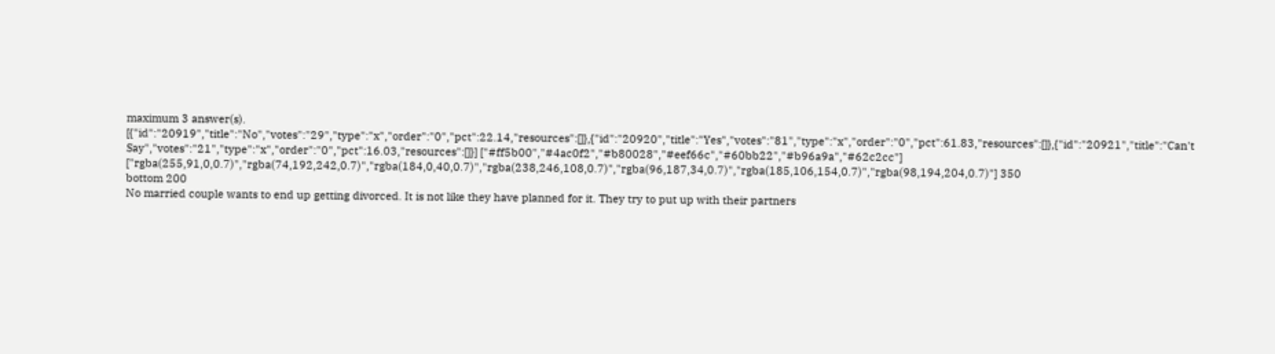maximum 3 answer(s).
[{"id":"20919","title":"No","votes":"29","type":"x","order":"0","pct":22.14,"resources":[]},{"id":"20920","title":"Yes","votes":"81","type":"x","order":"0","pct":61.83,"resources":[]},{"id":"20921","title":"Can't Say","votes":"21","type":"x","order":"0","pct":16.03,"resources":[]}] ["#ff5b00","#4ac0f2","#b80028","#eef66c","#60bb22","#b96a9a","#62c2cc"] ["rgba(255,91,0,0.7)","rgba(74,192,242,0.7)","rgba(184,0,40,0.7)","rgba(238,246,108,0.7)","rgba(96,187,34,0.7)","rgba(185,106,154,0.7)","rgba(98,194,204,0.7)"] 350
bottom 200
No married couple wants to end up getting divorced. It is not like they have planned for it. They try to put up with their partners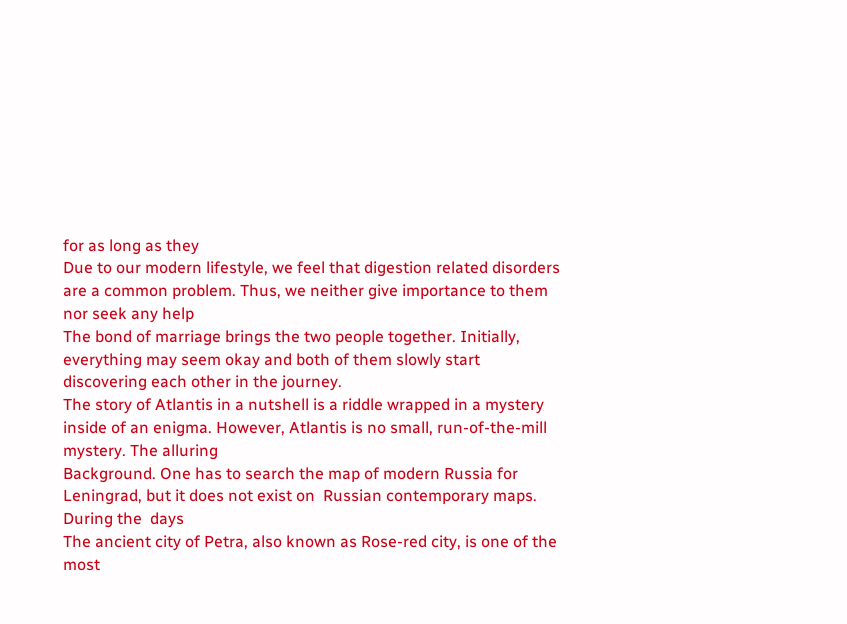for as long as they
Due to our modern lifestyle, we feel that digestion related disorders are a common problem. Thus, we neither give importance to them nor seek any help
The bond of marriage brings the two people together. Initially, everything may seem okay and both of them slowly start discovering each other in the journey.
The story of Atlantis in a nutshell is a riddle wrapped in a mystery inside of an enigma. However, Atlantis is no small, run-of-the-mill mystery. The alluring
Background. One has to search the map of modern Russia for Leningrad, but it does not exist on  Russian contemporary maps. During the  days
The ancient city of Petra, also known as Rose-red city, is one of the most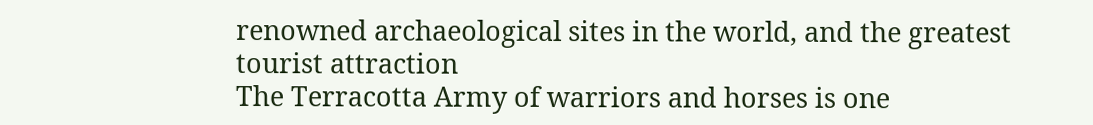renowned archaeological sites in the world, and the greatest tourist attraction
The Terracotta Army of warriors and horses is one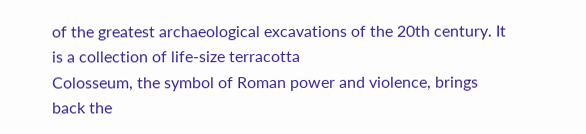of the greatest archaeological excavations of the 20th century. It is a collection of life-size terracotta
Colosseum, the symbol of Roman power and violence, brings back the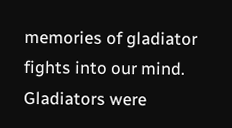memories of gladiator fights into our mind. Gladiators were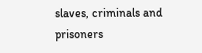slaves, criminals and prisoners